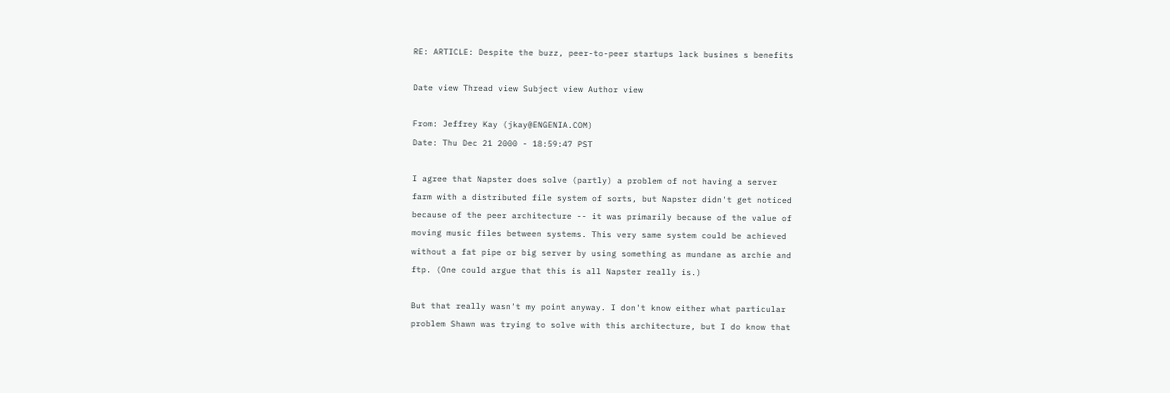RE: ARTICLE: Despite the buzz, peer-to-peer startups lack busines s benefits

Date view Thread view Subject view Author view

From: Jeffrey Kay (jkay@ENGENIA.COM)
Date: Thu Dec 21 2000 - 18:59:47 PST

I agree that Napster does solve (partly) a problem of not having a server
farm with a distributed file system of sorts, but Napster didn't get noticed
because of the peer architecture -- it was primarily because of the value of
moving music files between systems. This very same system could be achieved
without a fat pipe or big server by using something as mundane as archie and
ftp. (One could argue that this is all Napster really is.)

But that really wasn't my point anyway. I don't know either what particular
problem Shawn was trying to solve with this architecture, but I do know that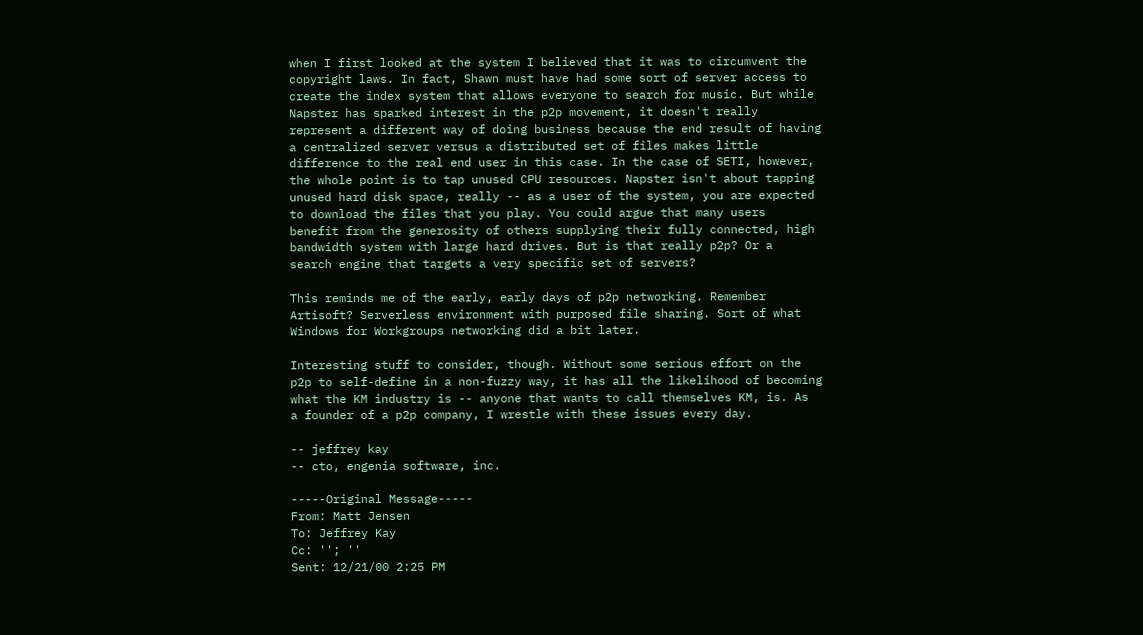when I first looked at the system I believed that it was to circumvent the
copyright laws. In fact, Shawn must have had some sort of server access to
create the index system that allows everyone to search for music. But while
Napster has sparked interest in the p2p movement, it doesn't really
represent a different way of doing business because the end result of having
a centralized server versus a distributed set of files makes little
difference to the real end user in this case. In the case of SETI, however,
the whole point is to tap unused CPU resources. Napster isn't about tapping
unused hard disk space, really -- as a user of the system, you are expected
to download the files that you play. You could argue that many users
benefit from the generosity of others supplying their fully connected, high
bandwidth system with large hard drives. But is that really p2p? Or a
search engine that targets a very specific set of servers?

This reminds me of the early, early days of p2p networking. Remember
Artisoft? Serverless environment with purposed file sharing. Sort of what
Windows for Workgroups networking did a bit later.

Interesting stuff to consider, though. Without some serious effort on the
p2p to self-define in a non-fuzzy way, it has all the likelihood of becoming
what the KM industry is -- anyone that wants to call themselves KM, is. As
a founder of a p2p company, I wrestle with these issues every day.

-- jeffrey kay
-- cto, engenia software, inc.

-----Original Message-----
From: Matt Jensen
To: Jeffrey Kay
Cc: ''; ''
Sent: 12/21/00 2:25 PM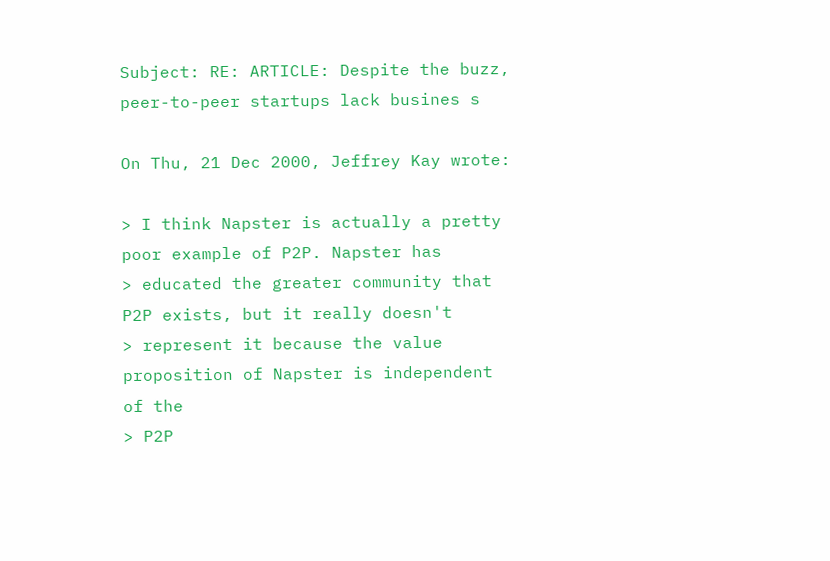Subject: RE: ARTICLE: Despite the buzz, peer-to-peer startups lack busines s

On Thu, 21 Dec 2000, Jeffrey Kay wrote:

> I think Napster is actually a pretty poor example of P2P. Napster has
> educated the greater community that P2P exists, but it really doesn't
> represent it because the value proposition of Napster is independent
of the
> P2P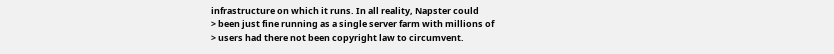infrastructure on which it runs. In all reality, Napster could
> been just fine running as a single server farm with millions of
> users had there not been copyright law to circumvent.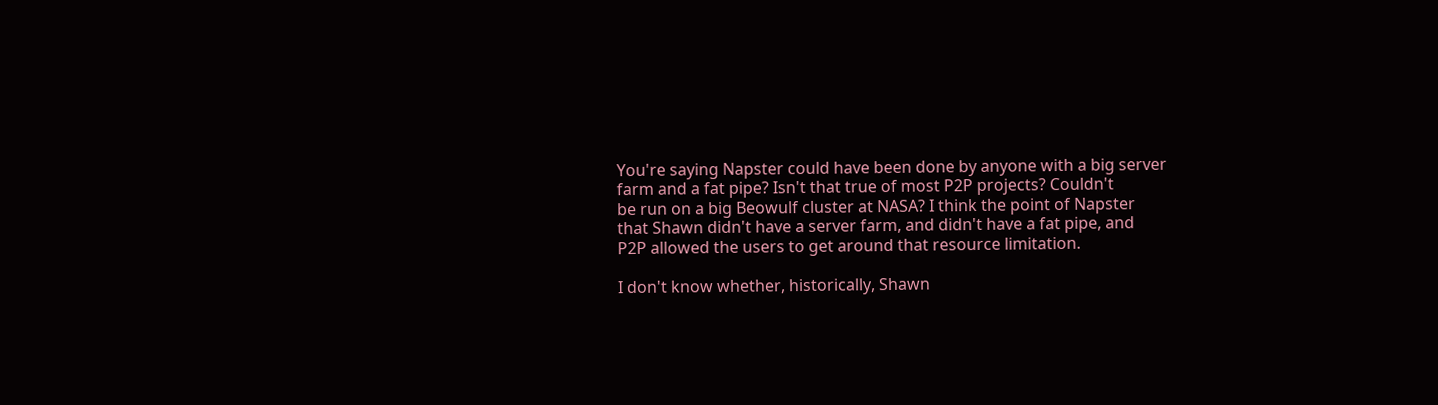You're saying Napster could have been done by anyone with a big server
farm and a fat pipe? Isn't that true of most P2P projects? Couldn't
be run on a big Beowulf cluster at NASA? I think the point of Napster
that Shawn didn't have a server farm, and didn't have a fat pipe, and
P2P allowed the users to get around that resource limitation.

I don't know whether, historically, Shawn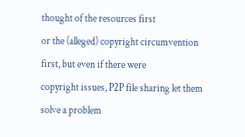thought of the resources first
or the (alleged) copyright circumvention first, but even if there were
copyright issues, P2P file sharing let them solve a problem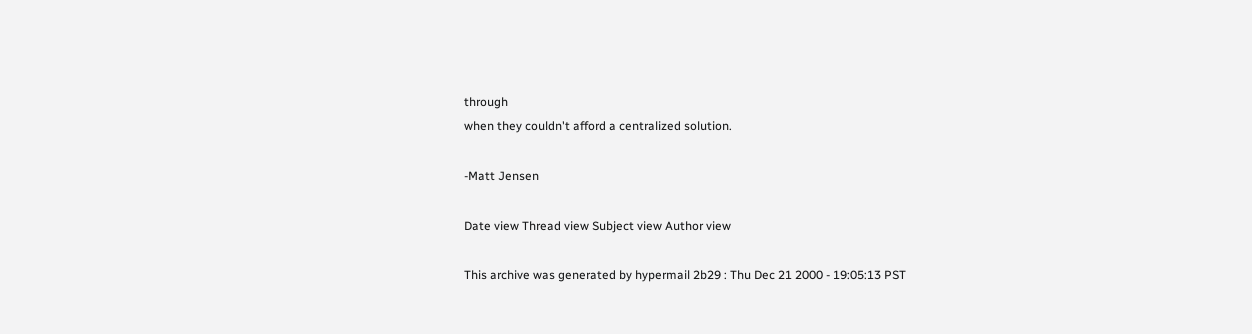through
when they couldn't afford a centralized solution.

-Matt Jensen

Date view Thread view Subject view Author view

This archive was generated by hypermail 2b29 : Thu Dec 21 2000 - 19:05:13 PST